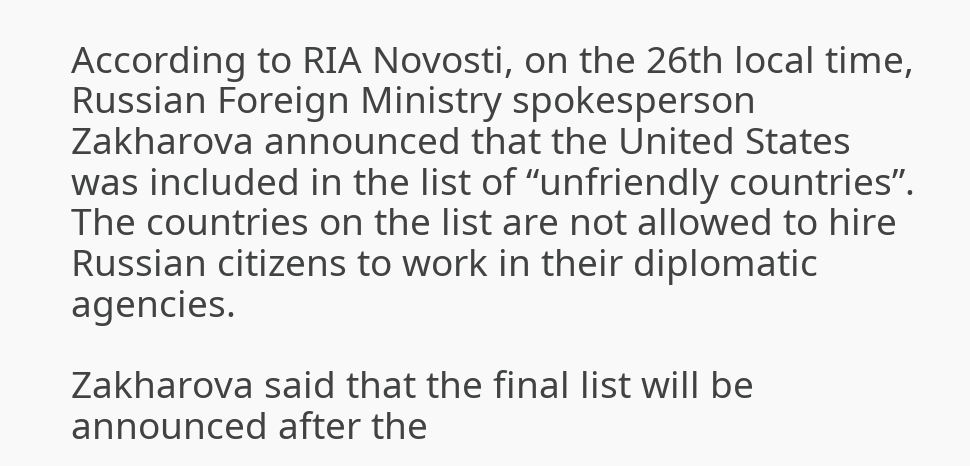According to RIA Novosti, on the 26th local time, Russian Foreign Ministry spokesperson Zakharova announced that the United States was included in the list of “unfriendly countries”. The countries on the list are not allowed to hire Russian citizens to work in their diplomatic agencies.

Zakharova said that the final list will be announced after the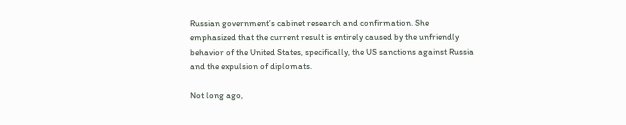Russian government’s cabinet research and confirmation. She emphasized that the current result is entirely caused by the unfriendly behavior of the United States, specifically, the US sanctions against Russia and the expulsion of diplomats.

Not long ago,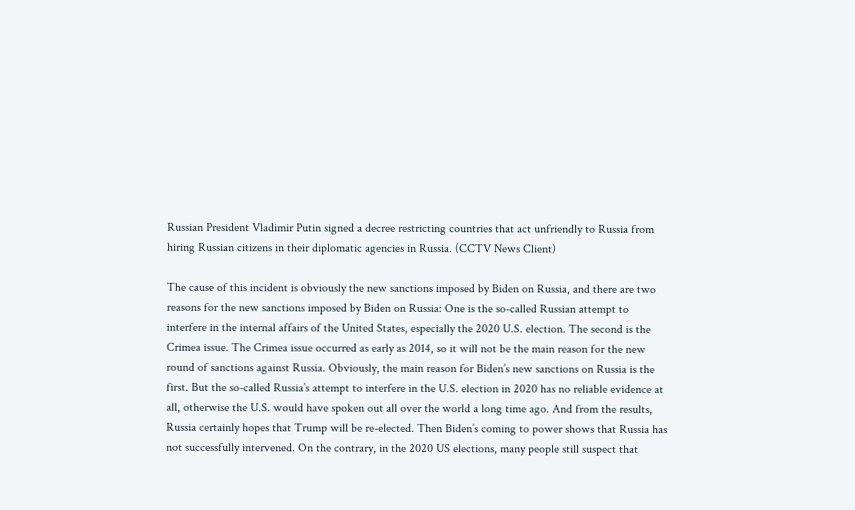Russian President Vladimir Putin signed a decree restricting countries that act unfriendly to Russia from hiring Russian citizens in their diplomatic agencies in Russia. (CCTV News Client)

The cause of this incident is obviously the new sanctions imposed by Biden on Russia, and there are two reasons for the new sanctions imposed by Biden on Russia: One is the so-called Russian attempt to interfere in the internal affairs of the United States, especially the 2020 U.S. election. The second is the Crimea issue. The Crimea issue occurred as early as 2014, so it will not be the main reason for the new round of sanctions against Russia. Obviously, the main reason for Biden’s new sanctions on Russia is the first. But the so-called Russia’s attempt to interfere in the U.S. election in 2020 has no reliable evidence at all, otherwise the U.S. would have spoken out all over the world a long time ago. And from the results, Russia certainly hopes that Trump will be re-elected. Then Biden’s coming to power shows that Russia has not successfully intervened. On the contrary, in the 2020 US elections, many people still suspect that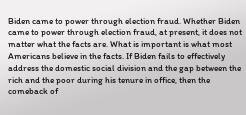Biden came to power through election fraud. Whether Biden came to power through election fraud, at present, it does not matter what the facts are. What is important is what most Americans believe in the facts. If Biden fails to effectively address the domestic social division and the gap between the rich and the poor during his tenure in office, then the comeback of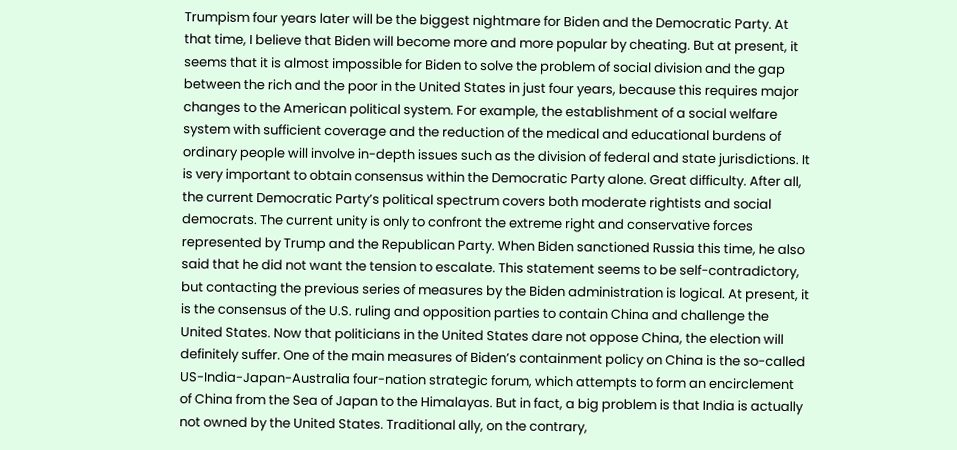Trumpism four years later will be the biggest nightmare for Biden and the Democratic Party. At that time, I believe that Biden will become more and more popular by cheating. But at present, it seems that it is almost impossible for Biden to solve the problem of social division and the gap between the rich and the poor in the United States in just four years, because this requires major changes to the American political system. For example, the establishment of a social welfare system with sufficient coverage and the reduction of the medical and educational burdens of ordinary people will involve in-depth issues such as the division of federal and state jurisdictions. It is very important to obtain consensus within the Democratic Party alone. Great difficulty. After all, the current Democratic Party’s political spectrum covers both moderate rightists and social democrats. The current unity is only to confront the extreme right and conservative forces represented by Trump and the Republican Party. When Biden sanctioned Russia this time, he also said that he did not want the tension to escalate. This statement seems to be self-contradictory, but contacting the previous series of measures by the Biden administration is logical. At present, it is the consensus of the U.S. ruling and opposition parties to contain China and challenge the United States. Now that politicians in the United States dare not oppose China, the election will definitely suffer. One of the main measures of Biden’s containment policy on China is the so-called US-India-Japan-Australia four-nation strategic forum, which attempts to form an encirclement of China from the Sea of Japan to the Himalayas. But in fact, a big problem is that India is actually not owned by the United States. Traditional ally, on the contrary,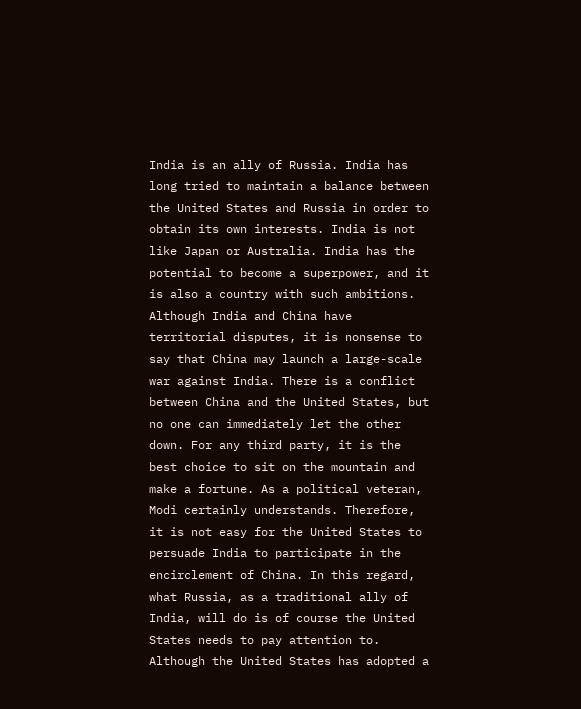India is an ally of Russia. India has long tried to maintain a balance between the United States and Russia in order to obtain its own interests. India is not like Japan or Australia. India has the potential to become a superpower, and it is also a country with such ambitions. Although India and China have territorial disputes, it is nonsense to say that China may launch a large-scale war against India. There is a conflict between China and the United States, but no one can immediately let the other down. For any third party, it is the best choice to sit on the mountain and make a fortune. As a political veteran, Modi certainly understands. Therefore, it is not easy for the United States to persuade India to participate in the encirclement of China. In this regard, what Russia, as a traditional ally of India, will do is of course the United States needs to pay attention to. Although the United States has adopted a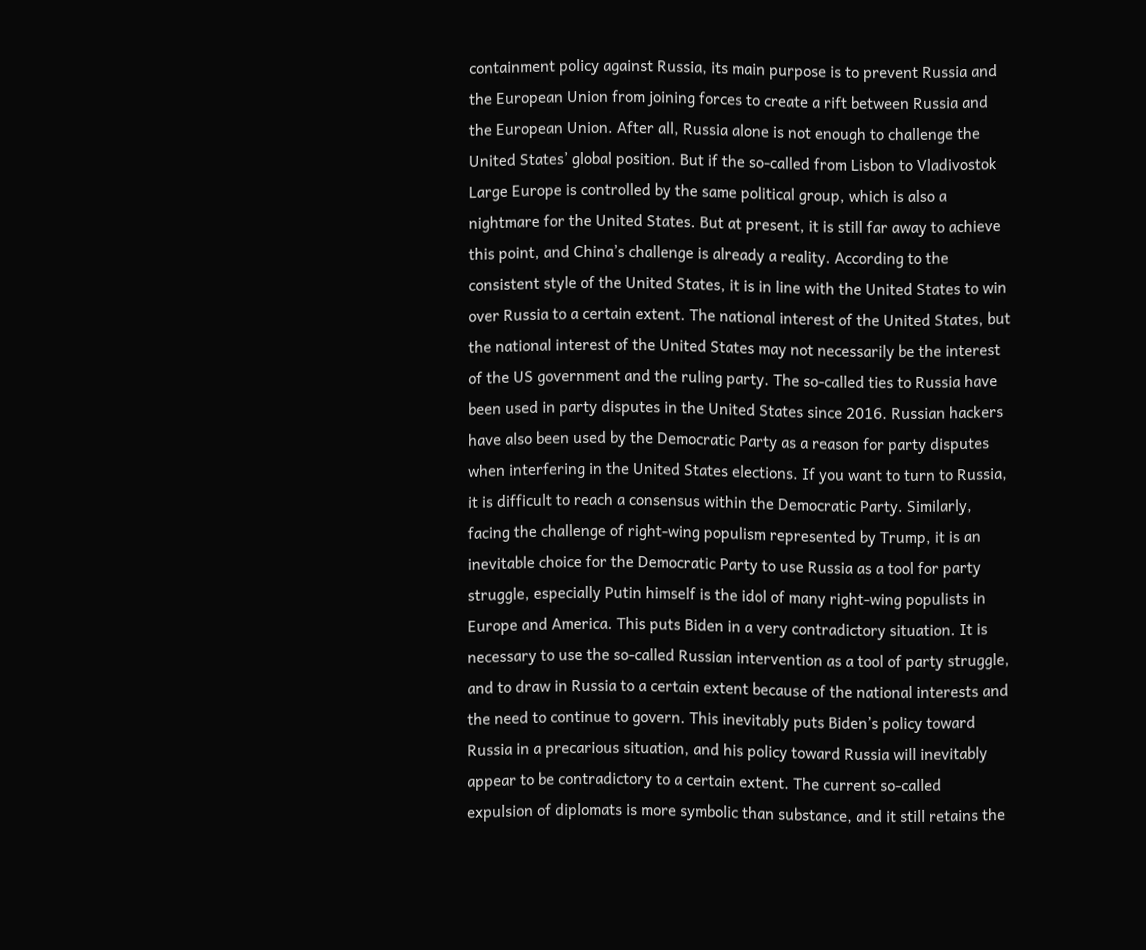containment policy against Russia, its main purpose is to prevent Russia and the European Union from joining forces to create a rift between Russia and the European Union. After all, Russia alone is not enough to challenge the United States’ global position. But if the so-called from Lisbon to Vladivostok Large Europe is controlled by the same political group, which is also a nightmare for the United States. But at present, it is still far away to achieve this point, and China’s challenge is already a reality. According to the consistent style of the United States, it is in line with the United States to win over Russia to a certain extent. The national interest of the United States, but the national interest of the United States may not necessarily be the interest of the US government and the ruling party. The so-called ties to Russia have been used in party disputes in the United States since 2016. Russian hackers have also been used by the Democratic Party as a reason for party disputes when interfering in the United States elections. If you want to turn to Russia, it is difficult to reach a consensus within the Democratic Party. Similarly, facing the challenge of right-wing populism represented by Trump, it is an inevitable choice for the Democratic Party to use Russia as a tool for party struggle, especially Putin himself is the idol of many right-wing populists in Europe and America. This puts Biden in a very contradictory situation. It is necessary to use the so-called Russian intervention as a tool of party struggle, and to draw in Russia to a certain extent because of the national interests and the need to continue to govern. This inevitably puts Biden’s policy toward Russia in a precarious situation, and his policy toward Russia will inevitably appear to be contradictory to a certain extent. The current so-called expulsion of diplomats is more symbolic than substance, and it still retains the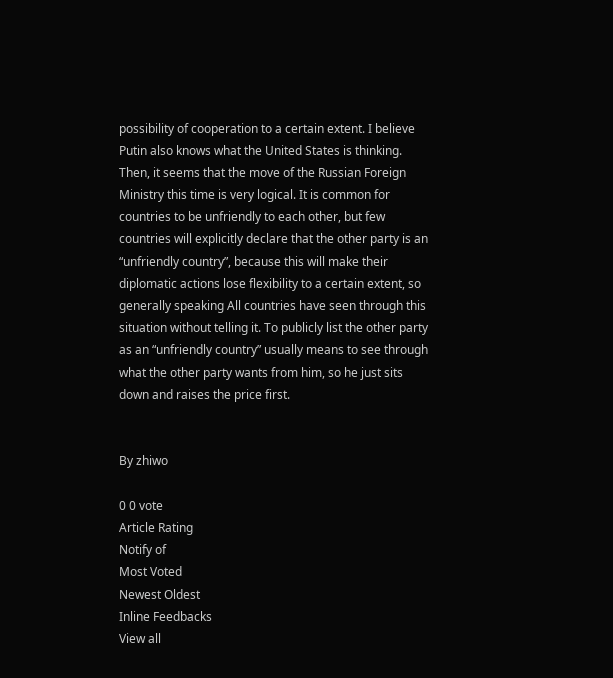possibility of cooperation to a certain extent. I believe Putin also knows what the United States is thinking. Then, it seems that the move of the Russian Foreign Ministry this time is very logical. It is common for countries to be unfriendly to each other, but few countries will explicitly declare that the other party is an “unfriendly country”, because this will make their diplomatic actions lose flexibility to a certain extent, so generally speaking All countries have seen through this situation without telling it. To publicly list the other party as an “unfriendly country” usually means to see through what the other party wants from him, so he just sits down and raises the price first.


By zhiwo

0 0 vote
Article Rating
Notify of
Most Voted
Newest Oldest
Inline Feedbacks
View all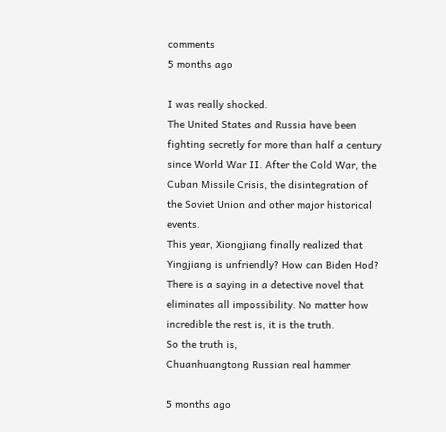comments
5 months ago

I was really shocked.
The United States and Russia have been fighting secretly for more than half a century since World War II. After the Cold War, the Cuban Missile Crisis, the disintegration of the Soviet Union and other major historical events.
This year, Xiongjiang finally realized that Yingjiang is unfriendly? How can Biden Hod?
There is a saying in a detective novel that eliminates all impossibility. No matter how incredible the rest is, it is the truth.
So the truth is,
Chuanhuangtong Russian real hammer

5 months ago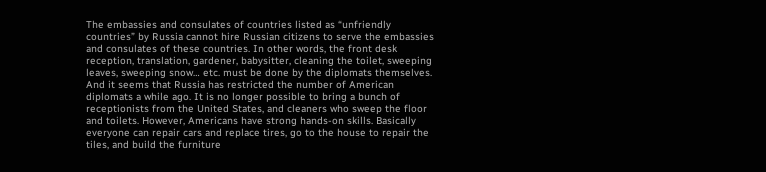The embassies and consulates of countries listed as “unfriendly countries” by Russia cannot hire Russian citizens to serve the embassies and consulates of these countries. In other words, the front desk reception, translation, gardener, babysitter, cleaning the toilet, sweeping leaves, sweeping snow… etc. must be done by the diplomats themselves. And it seems that Russia has restricted the number of American diplomats a while ago. It is no longer possible to bring a bunch of receptionists from the United States, and cleaners who sweep the floor and toilets. However, Americans have strong hands-on skills. Basically everyone can repair cars and replace tires, go to the house to repair the tiles, and build the furniture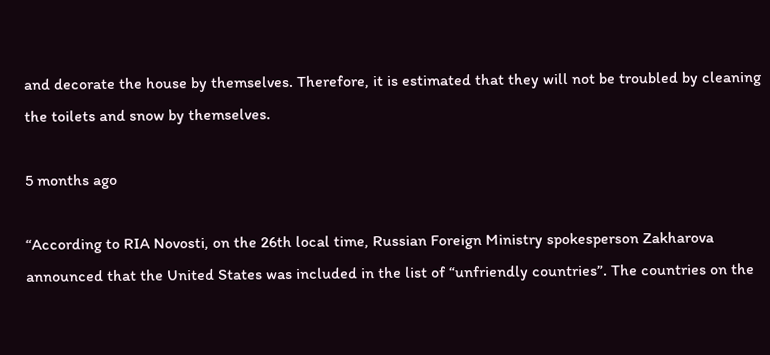and decorate the house by themselves. Therefore, it is estimated that they will not be troubled by cleaning the toilets and snow by themselves.

5 months ago

“According to RIA Novosti, on the 26th local time, Russian Foreign Ministry spokesperson Zakharova announced that the United States was included in the list of “unfriendly countries”. The countries on the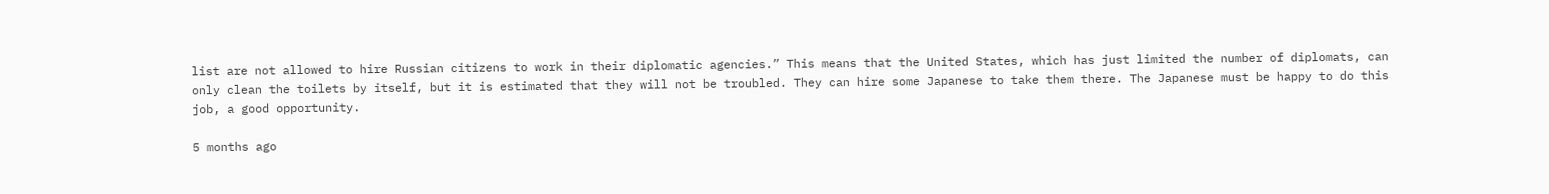list are not allowed to hire Russian citizens to work in their diplomatic agencies.” This means that the United States, which has just limited the number of diplomats, can only clean the toilets by itself, but it is estimated that they will not be troubled. They can hire some Japanese to take them there. The Japanese must be happy to do this job, a good opportunity.

5 months ago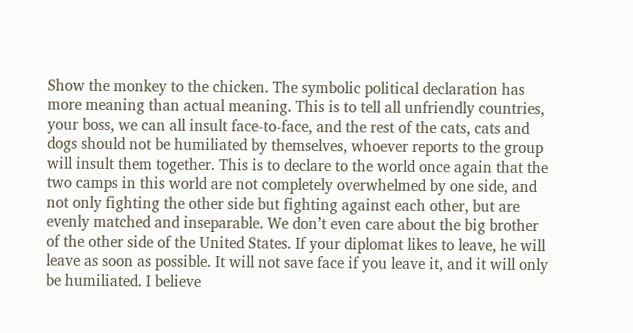Show the monkey to the chicken. The symbolic political declaration has more meaning than actual meaning. This is to tell all unfriendly countries, your boss, we can all insult face-to-face, and the rest of the cats, cats and dogs should not be humiliated by themselves, whoever reports to the group will insult them together. This is to declare to the world once again that the two camps in this world are not completely overwhelmed by one side, and not only fighting the other side but fighting against each other, but are evenly matched and inseparable. We don’t even care about the big brother of the other side of the United States. If your diplomat likes to leave, he will leave as soon as possible. It will not save face if you leave it, and it will only be humiliated. I believe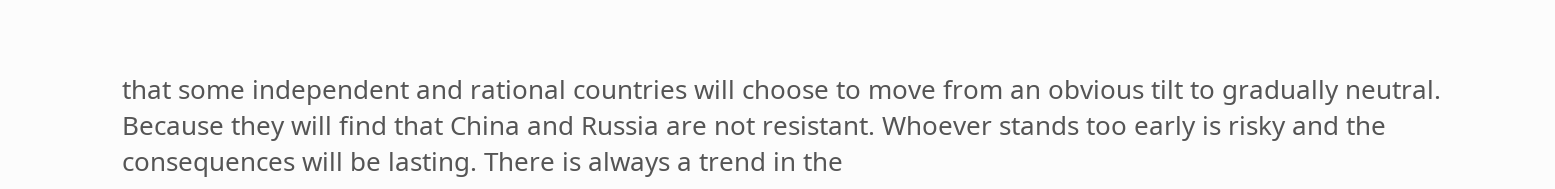that some independent and rational countries will choose to move from an obvious tilt to gradually neutral. Because they will find that China and Russia are not resistant. Whoever stands too early is risky and the consequences will be lasting. There is always a trend in the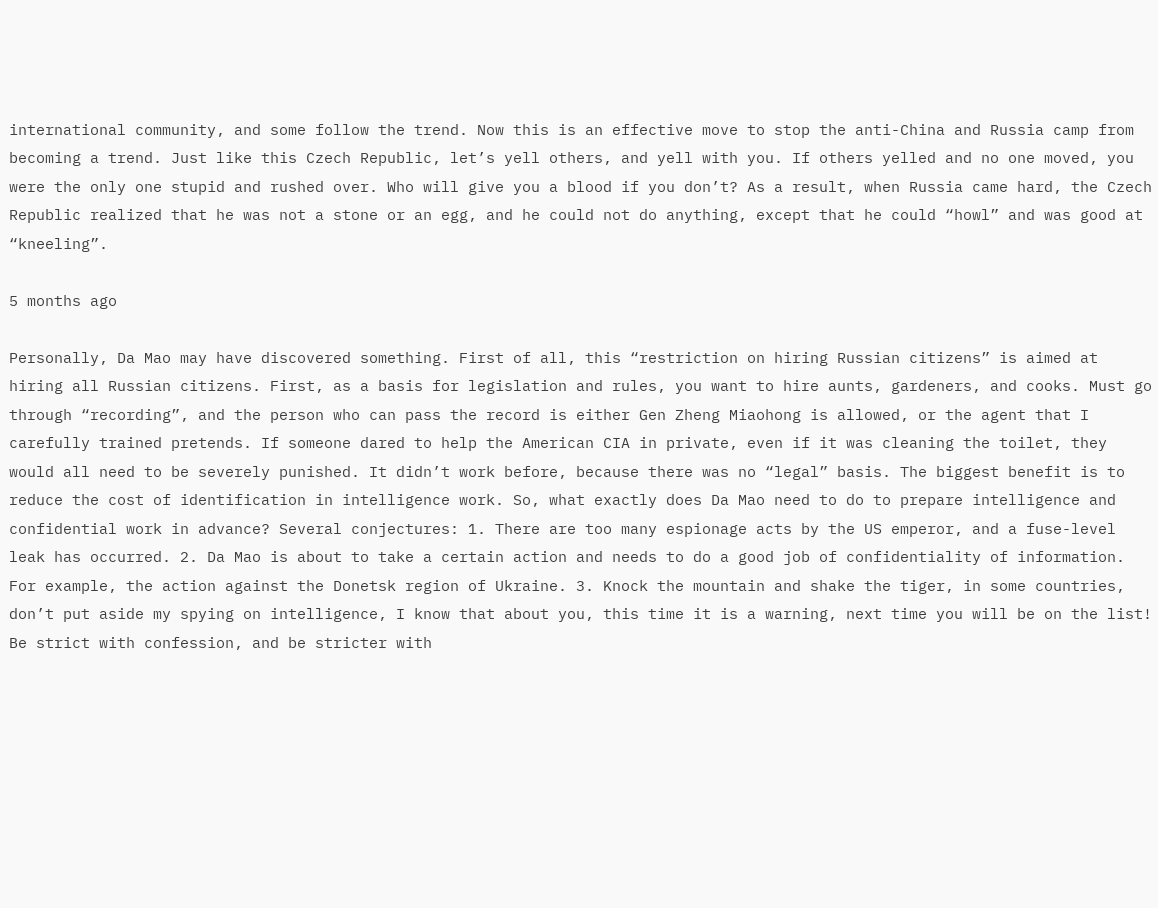international community, and some follow the trend. Now this is an effective move to stop the anti-China and Russia camp from becoming a trend. Just like this Czech Republic, let’s yell others, and yell with you. If others yelled and no one moved, you were the only one stupid and rushed over. Who will give you a blood if you don’t? As a result, when Russia came hard, the Czech Republic realized that he was not a stone or an egg, and he could not do anything, except that he could “howl” and was good at “kneeling”.

5 months ago

Personally, Da Mao may have discovered something. First of all, this “restriction on hiring Russian citizens” is aimed at hiring all Russian citizens. First, as a basis for legislation and rules, you want to hire aunts, gardeners, and cooks. Must go through “recording”, and the person who can pass the record is either Gen Zheng Miaohong is allowed, or the agent that I carefully trained pretends. If someone dared to help the American CIA in private, even if it was cleaning the toilet, they would all need to be severely punished. It didn’t work before, because there was no “legal” basis. The biggest benefit is to reduce the cost of identification in intelligence work. So, what exactly does Da Mao need to do to prepare intelligence and confidential work in advance? Several conjectures: 1. There are too many espionage acts by the US emperor, and a fuse-level leak has occurred. 2. Da Mao is about to take a certain action and needs to do a good job of confidentiality of information. For example, the action against the Donetsk region of Ukraine. 3. Knock the mountain and shake the tiger, in some countries, don’t put aside my spying on intelligence, I know that about you, this time it is a warning, next time you will be on the list! Be strict with confession, and be stricter with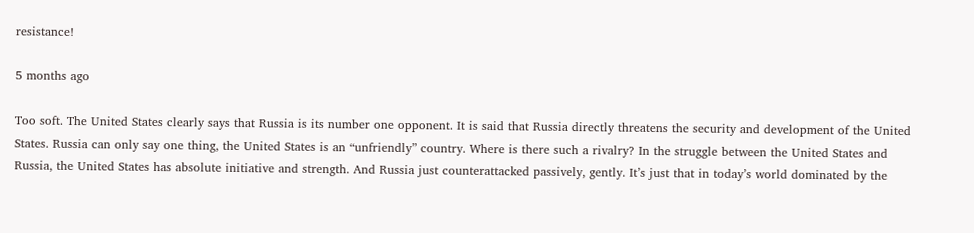resistance!

5 months ago

Too soft. The United States clearly says that Russia is its number one opponent. It is said that Russia directly threatens the security and development of the United States. Russia can only say one thing, the United States is an “unfriendly” country. Where is there such a rivalry? In the struggle between the United States and Russia, the United States has absolute initiative and strength. And Russia just counterattacked passively, gently. It’s just that in today’s world dominated by the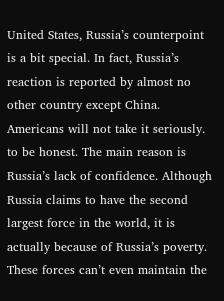United States, Russia’s counterpoint is a bit special. In fact, Russia’s reaction is reported by almost no other country except China. Americans will not take it seriously. to be honest. The main reason is Russia’s lack of confidence. Although Russia claims to have the second largest force in the world, it is actually because of Russia’s poverty. These forces can’t even maintain the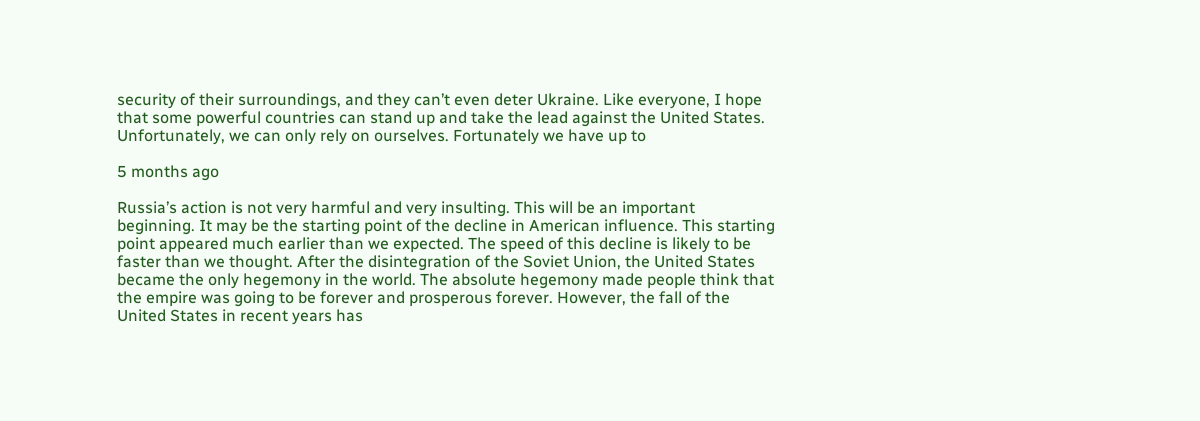security of their surroundings, and they can’t even deter Ukraine. Like everyone, I hope that some powerful countries can stand up and take the lead against the United States. Unfortunately, we can only rely on ourselves. Fortunately we have up to

5 months ago

Russia’s action is not very harmful and very insulting. This will be an important beginning. It may be the starting point of the decline in American influence. This starting point appeared much earlier than we expected. The speed of this decline is likely to be faster than we thought. After the disintegration of the Soviet Union, the United States became the only hegemony in the world. The absolute hegemony made people think that the empire was going to be forever and prosperous forever. However, the fall of the United States in recent years has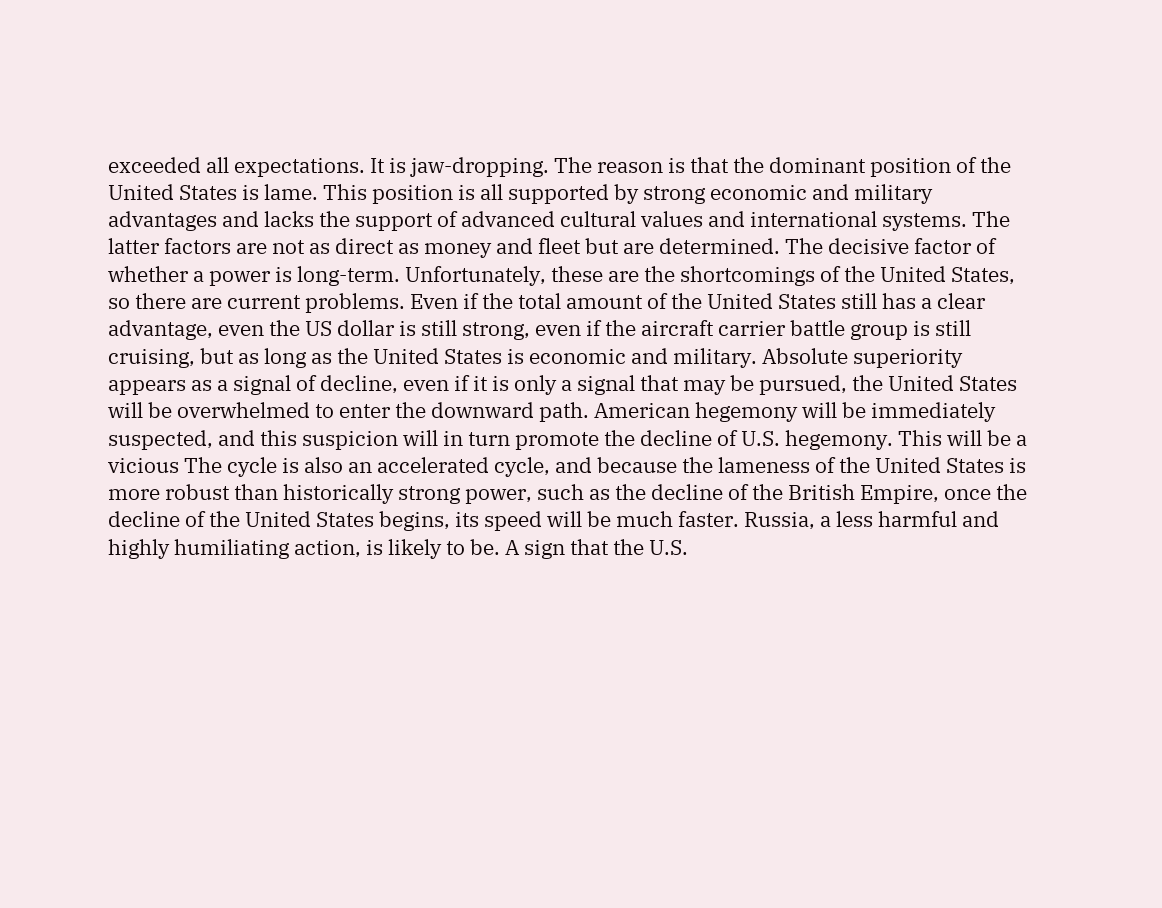exceeded all expectations. It is jaw-dropping. The reason is that the dominant position of the United States is lame. This position is all supported by strong economic and military advantages and lacks the support of advanced cultural values and international systems. The latter factors are not as direct as money and fleet but are determined. The decisive factor of whether a power is long-term. Unfortunately, these are the shortcomings of the United States, so there are current problems. Even if the total amount of the United States still has a clear advantage, even the US dollar is still strong, even if the aircraft carrier battle group is still cruising, but as long as the United States is economic and military. Absolute superiority appears as a signal of decline, even if it is only a signal that may be pursued, the United States will be overwhelmed to enter the downward path. American hegemony will be immediately suspected, and this suspicion will in turn promote the decline of U.S. hegemony. This will be a vicious The cycle is also an accelerated cycle, and because the lameness of the United States is more robust than historically strong power, such as the decline of the British Empire, once the decline of the United States begins, its speed will be much faster. Russia, a less harmful and highly humiliating action, is likely to be. A sign that the U.S.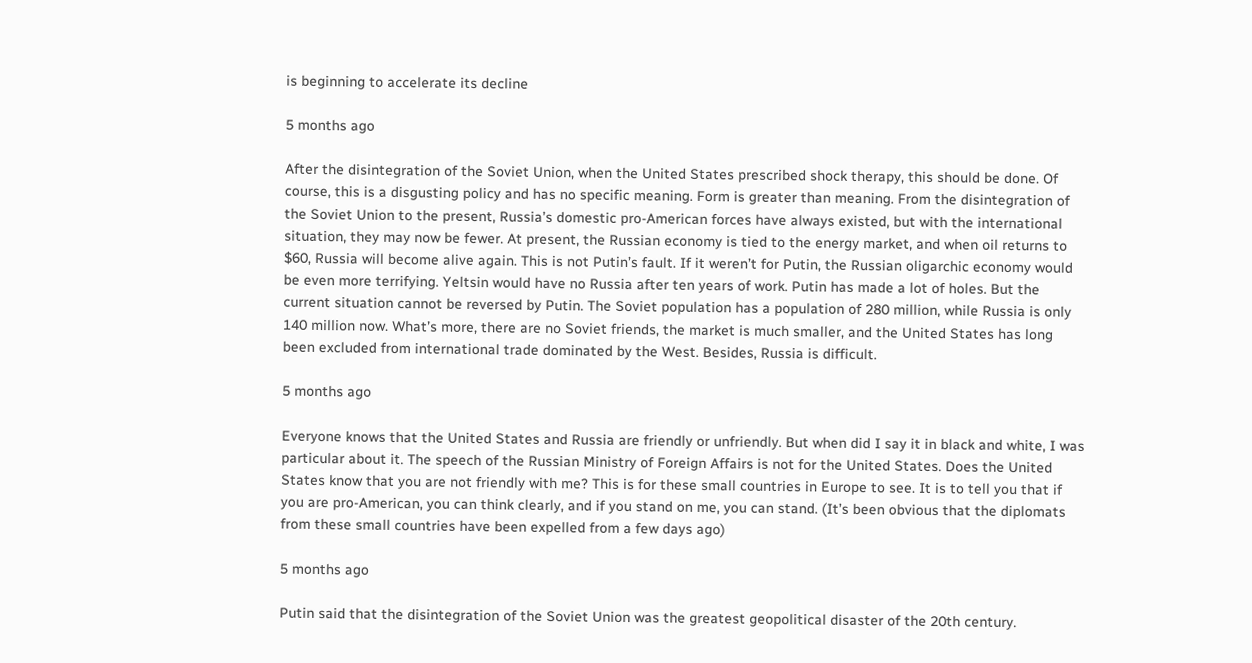is beginning to accelerate its decline

5 months ago

After the disintegration of the Soviet Union, when the United States prescribed shock therapy, this should be done. Of course, this is a disgusting policy and has no specific meaning. Form is greater than meaning. From the disintegration of the Soviet Union to the present, Russia’s domestic pro-American forces have always existed, but with the international situation, they may now be fewer. At present, the Russian economy is tied to the energy market, and when oil returns to $60, Russia will become alive again. This is not Putin’s fault. If it weren’t for Putin, the Russian oligarchic economy would be even more terrifying. Yeltsin would have no Russia after ten years of work. Putin has made a lot of holes. But the current situation cannot be reversed by Putin. The Soviet population has a population of 280 million, while Russia is only 140 million now. What’s more, there are no Soviet friends, the market is much smaller, and the United States has long been excluded from international trade dominated by the West. Besides, Russia is difficult.

5 months ago

Everyone knows that the United States and Russia are friendly or unfriendly. But when did I say it in black and white, I was particular about it. The speech of the Russian Ministry of Foreign Affairs is not for the United States. Does the United States know that you are not friendly with me? This is for these small countries in Europe to see. It is to tell you that if you are pro-American, you can think clearly, and if you stand on me, you can stand. (It’s been obvious that the diplomats from these small countries have been expelled from a few days ago)

5 months ago

Putin said that the disintegration of the Soviet Union was the greatest geopolitical disaster of the 20th century.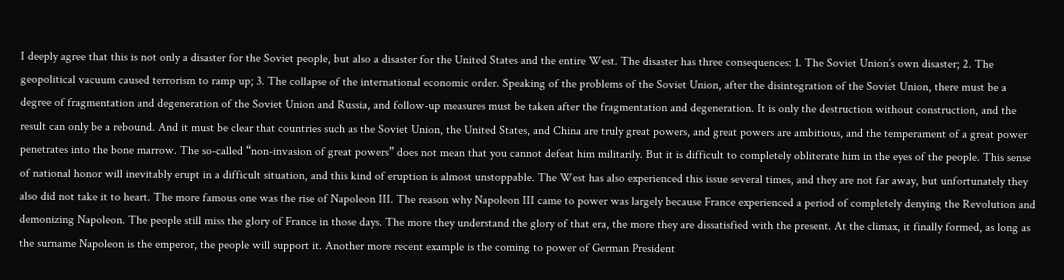I deeply agree that this is not only a disaster for the Soviet people, but also a disaster for the United States and the entire West. The disaster has three consequences: 1. The Soviet Union’s own disaster; 2. The geopolitical vacuum caused terrorism to ramp up; 3. The collapse of the international economic order. Speaking of the problems of the Soviet Union, after the disintegration of the Soviet Union, there must be a degree of fragmentation and degeneration of the Soviet Union and Russia, and follow-up measures must be taken after the fragmentation and degeneration. It is only the destruction without construction, and the result can only be a rebound. And it must be clear that countries such as the Soviet Union, the United States, and China are truly great powers, and great powers are ambitious, and the temperament of a great power penetrates into the bone marrow. The so-called “non-invasion of great powers” does not mean that you cannot defeat him militarily. But it is difficult to completely obliterate him in the eyes of the people. This sense of national honor will inevitably erupt in a difficult situation, and this kind of eruption is almost unstoppable. The West has also experienced this issue several times, and they are not far away, but unfortunately they also did not take it to heart. The more famous one was the rise of Napoleon III. The reason why Napoleon III came to power was largely because France experienced a period of completely denying the Revolution and demonizing Napoleon. The people still miss the glory of France in those days. The more they understand the glory of that era, the more they are dissatisfied with the present. At the climax, it finally formed, as long as the surname Napoleon is the emperor, the people will support it. Another more recent example is the coming to power of German President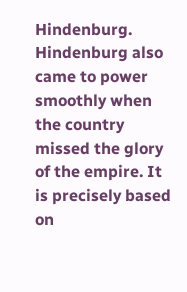Hindenburg. Hindenburg also came to power smoothly when the country missed the glory of the empire. It is precisely based on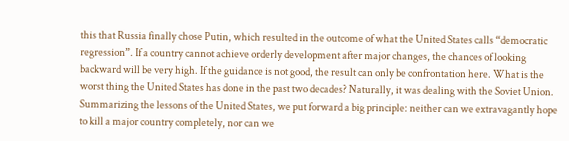this that Russia finally chose Putin, which resulted in the outcome of what the United States calls “democratic regression”. If a country cannot achieve orderly development after major changes, the chances of looking backward will be very high. If the guidance is not good, the result can only be confrontation here. What is the worst thing the United States has done in the past two decades? Naturally, it was dealing with the Soviet Union. Summarizing the lessons of the United States, we put forward a big principle: neither can we extravagantly hope to kill a major country completely, nor can we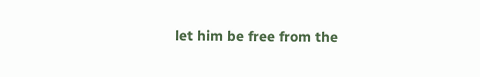let him be free from the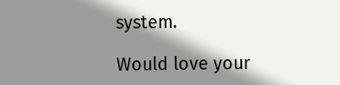system.

Would love your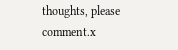thoughts, please comment.x